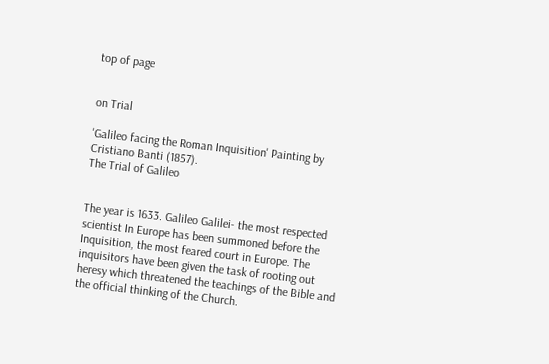top of page


on Trial

'Galileo facing the Roman Inquisition' Painting by Cristiano Banti (1857).
The Trial of Galileo


The year is 1633. Galileo Galilei- the most respected scientist In Europe has been summoned before the Inquisition, the most feared court in Europe. The inquisitors have been given the task of rooting out heresy which threatened the teachings of the Bible and the official thinking of the Church.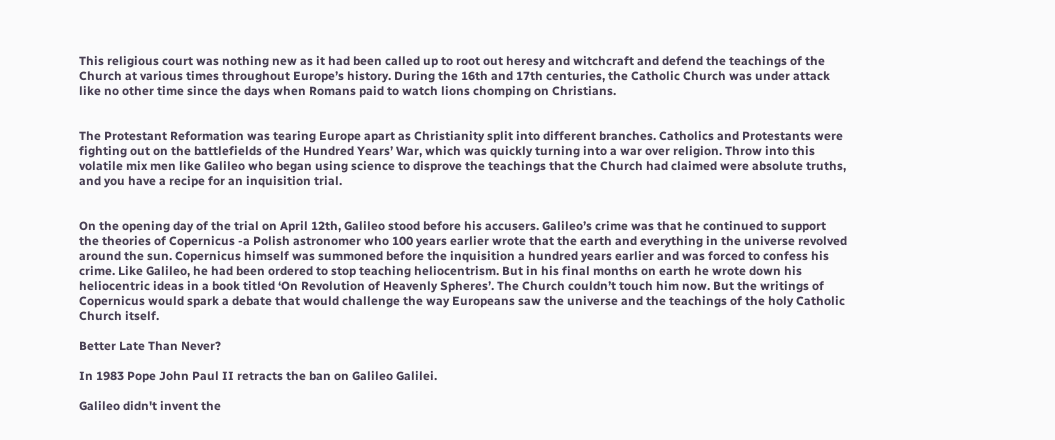This religious court was nothing new as it had been called up to root out heresy and witchcraft and defend the teachings of the Church at various times throughout Europe’s history. During the 16th and 17th centuries, the Catholic Church was under attack like no other time since the days when Romans paid to watch lions chomping on Christians.


The Protestant Reformation was tearing Europe apart as Christianity split into different branches. Catholics and Protestants were fighting out on the battlefields of the Hundred Years’ War, which was quickly turning into a war over religion. Throw into this volatile mix men like Galileo who began using science to disprove the teachings that the Church had claimed were absolute truths, and you have a recipe for an inquisition trial.


On the opening day of the trial on April 12th, Galileo stood before his accusers. Galileo’s crime was that he continued to support the theories of Copernicus -a Polish astronomer who 100 years earlier wrote that the earth and everything in the universe revolved around the sun. Copernicus himself was summoned before the inquisition a hundred years earlier and was forced to confess his crime. Like Galileo, he had been ordered to stop teaching heliocentrism. But in his final months on earth he wrote down his heliocentric ideas in a book titled ‘On Revolution of Heavenly Spheres’. The Church couldn’t touch him now. But the writings of Copernicus would spark a debate that would challenge the way Europeans saw the universe and the teachings of the holy Catholic Church itself.

Better Late Than Never?

In 1983 Pope John Paul II retracts the ban on Galileo Galilei.

Galileo didn't invent the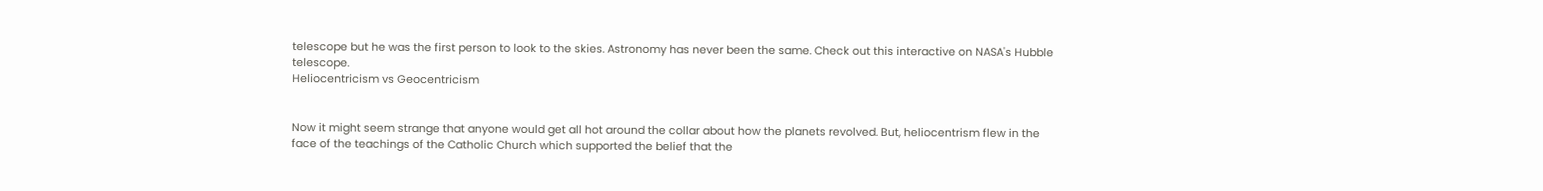telescope but he was the first person to look to the skies. Astronomy has never been the same. Check out this interactive on NASA's Hubble telescope.
Heliocentricism vs Geocentricism


Now it might seem strange that anyone would get all hot around the collar about how the planets revolved. But, heliocentrism flew in the face of the teachings of the Catholic Church which supported the belief that the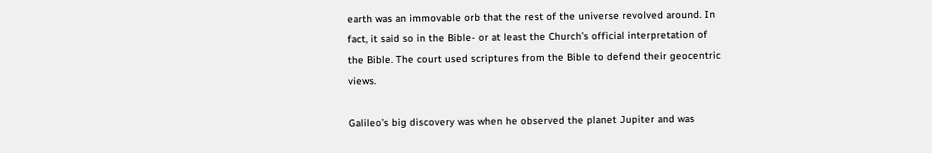earth was an immovable orb that the rest of the universe revolved around. In fact, it said so in the Bible- or at least the Church’s official interpretation of the Bible. The court used scriptures from the Bible to defend their geocentric views.

Galileo’s big discovery was when he observed the planet Jupiter and was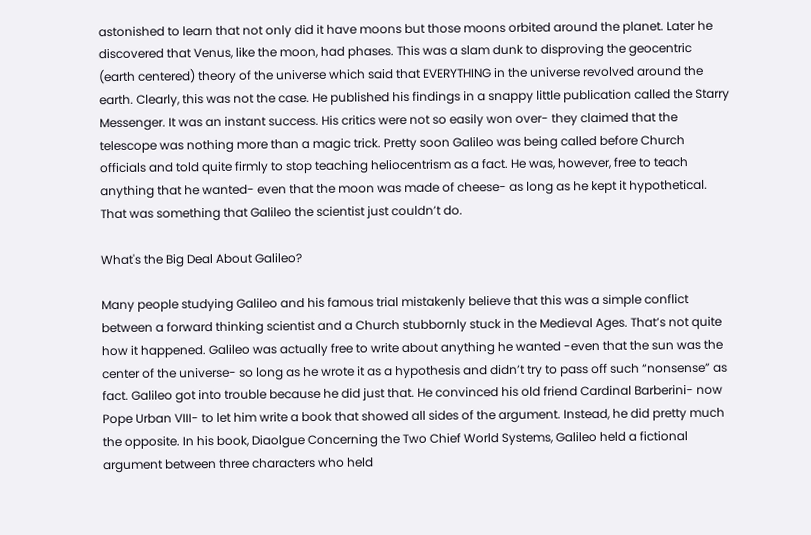astonished to learn that not only did it have moons but those moons orbited around the planet. Later he discovered that Venus, like the moon, had phases. This was a slam dunk to disproving the geocentric (earth centered) theory of the universe which said that EVERYTHING in the universe revolved around the earth. Clearly, this was not the case. He published his findings in a snappy little publication called the Starry Messenger. It was an instant success. His critics were not so easily won over- they claimed that the telescope was nothing more than a magic trick. Pretty soon Galileo was being called before Church officials and told quite firmly to stop teaching heliocentrism as a fact. He was, however, free to teach anything that he wanted- even that the moon was made of cheese- as long as he kept it hypothetical. That was something that Galileo the scientist just couldn’t do.

What's the Big Deal About Galileo?

Many people studying Galileo and his famous trial mistakenly believe that this was a simple conflict between a forward thinking scientist and a Church stubbornly stuck in the Medieval Ages. That’s not quite how it happened. Galileo was actually free to write about anything he wanted -even that the sun was the center of the universe- so long as he wrote it as a hypothesis and didn’t try to pass off such “nonsense” as fact. Galileo got into trouble because he did just that. He convinced his old friend Cardinal Barberini- now Pope Urban VIII- to let him write a book that showed all sides of the argument. Instead, he did pretty much the opposite. In his book, Diaolgue Concerning the Two Chief World Systems, Galileo held a fictional argument between three characters who held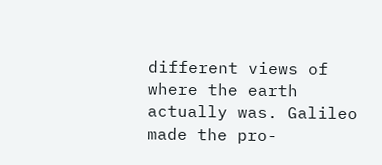different views of where the earth actually was. Galileo made the pro-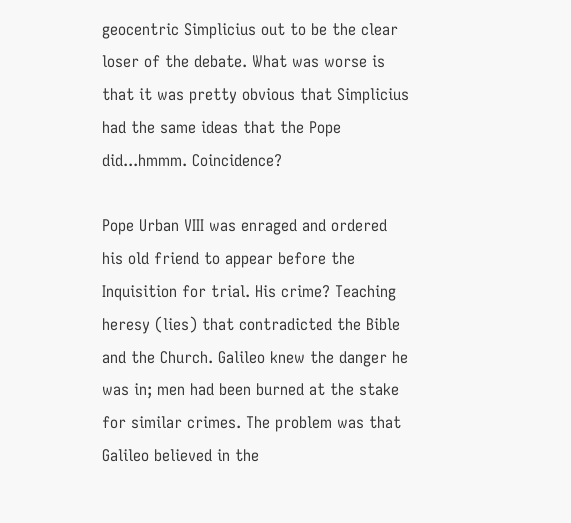geocentric Simplicius out to be the clear loser of the debate. What was worse is that it was pretty obvious that Simplicius had the same ideas that the Pope did...hmmm. Coincidence?

Pope Urban VIII was enraged and ordered his old friend to appear before the Inquisition for trial. His crime? Teaching heresy (lies) that contradicted the Bible and the Church. Galileo knew the danger he was in; men had been burned at the stake for similar crimes. The problem was that Galileo believed in the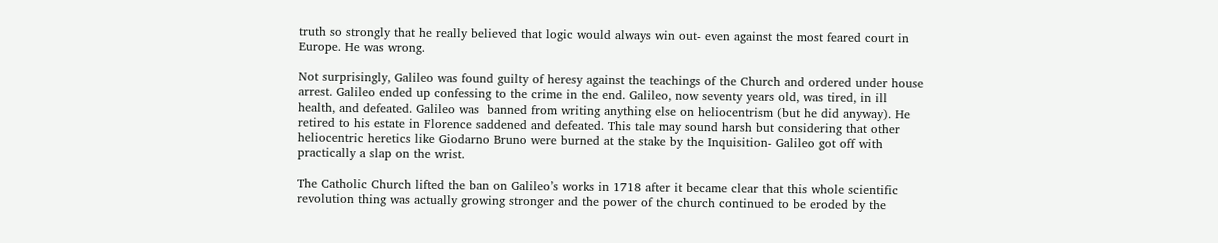truth so strongly that he really believed that logic would always win out- even against the most feared court in Europe. He was wrong.

Not surprisingly, Galileo was found guilty of heresy against the teachings of the Church and ordered under house arrest. Galileo ended up confessing to the crime in the end. Galileo, now seventy years old, was tired, in ill health, and defeated. Galileo was  banned from writing anything else on heliocentrism (but he did anyway). He retired to his estate in Florence saddened and defeated. This tale may sound harsh but considering that other heliocentric heretics like Giodarno Bruno were burned at the stake by the Inquisition- Galileo got off with practically a slap on the wrist.

The Catholic Church lifted the ban on Galileo’s works in 1718 after it became clear that this whole scientific revolution thing was actually growing stronger and the power of the church continued to be eroded by the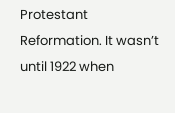Protestant Reformation. It wasn’t until 1922 when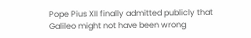Pope Pius XII finally admitted publicly that Galileo might not have been wrong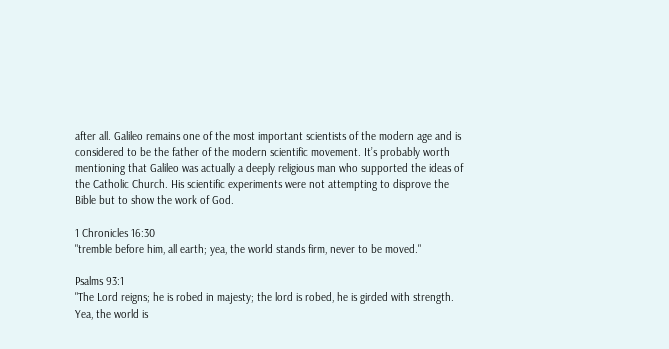after all. Galileo remains one of the most important scientists of the modern age and is considered to be the father of the modern scientific movement. It’s probably worth mentioning that Galileo was actually a deeply religious man who supported the ideas of the Catholic Church. His scientific experiments were not attempting to disprove the Bible but to show the work of God.

1 Chronicles 16:30
"tremble before him, all earth; yea, the world stands firm, never to be moved."

Psalms 93:1
"The Lord reigns; he is robed in majesty; the lord is robed, he is girded with strength. Yea, the world is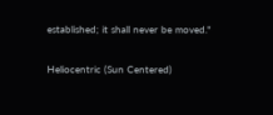established; it shall never be moved."

Heliocentric (Sun Centered)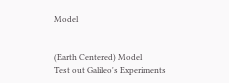Model


(Earth Centered) Model
Test out Galileo's Experiments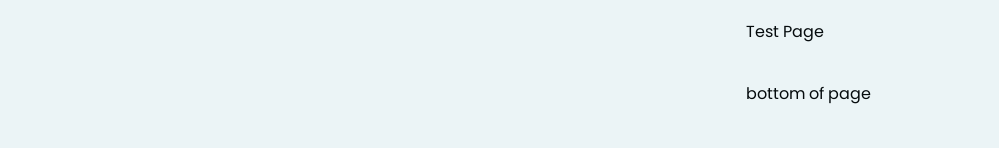Test Page

bottom of page